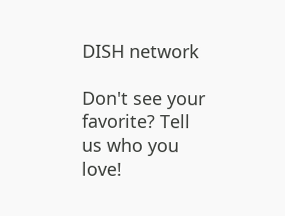DISH network

Don't see your favorite? Tell us who you love!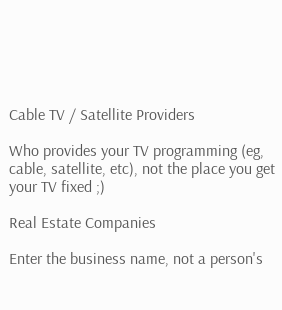Cable TV / Satellite Providers

Who provides your TV programming (eg, cable, satellite, etc), not the place you get your TV fixed ;)

Real Estate Companies

Enter the business name, not a person's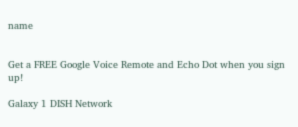name


Get a FREE Google Voice Remote and Echo Dot when you sign up!

Galaxy 1 DISH Network